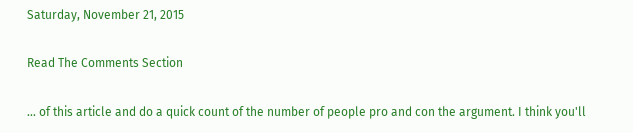Saturday, November 21, 2015

Read The Comments Section

... of this article and do a quick count of the number of people pro and con the argument. I think you'll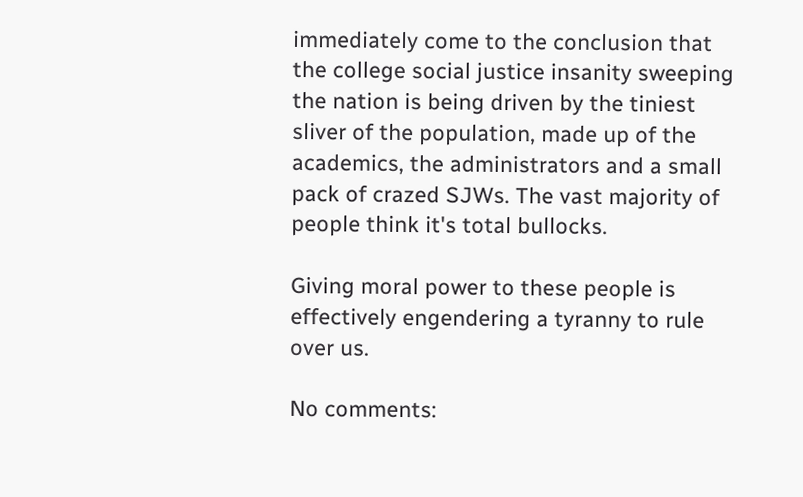immediately come to the conclusion that the college social justice insanity sweeping the nation is being driven by the tiniest sliver of the population, made up of the academics, the administrators and a small pack of crazed SJWs. The vast majority of people think it's total bullocks.

Giving moral power to these people is effectively engendering a tyranny to rule over us.

No comments: